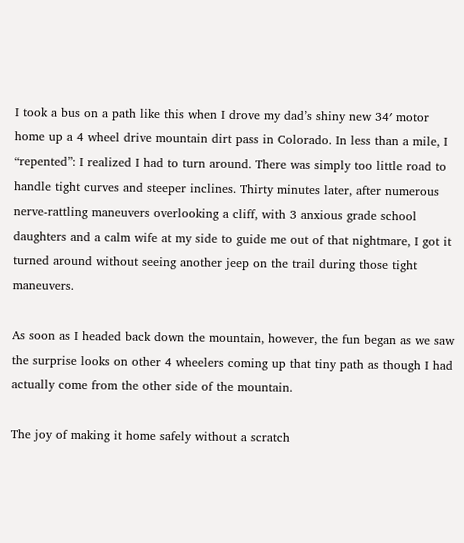I took a bus on a path like this when I drove my dad’s shiny new 34′ motor home up a 4 wheel drive mountain dirt pass in Colorado. In less than a mile, I “repented”: I realized I had to turn around. There was simply too little road to handle tight curves and steeper inclines. Thirty minutes later, after numerous nerve-rattling maneuvers overlooking a cliff, with 3 anxious grade school daughters and a calm wife at my side to guide me out of that nightmare, I got it turned around without seeing another jeep on the trail during those tight maneuvers.

As soon as I headed back down the mountain, however, the fun began as we saw the surprise looks on other 4 wheelers coming up that tiny path as though I had actually come from the other side of the mountain.

The joy of making it home safely without a scratch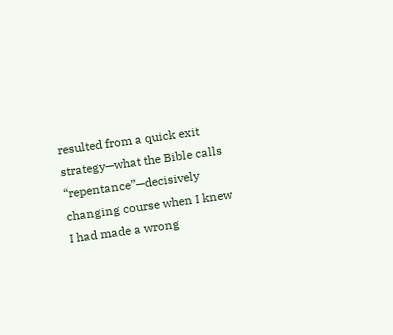resulted from a quick exit strategy—what the Bible calls “repentance”—decisively changing course when I knew I had made a wrong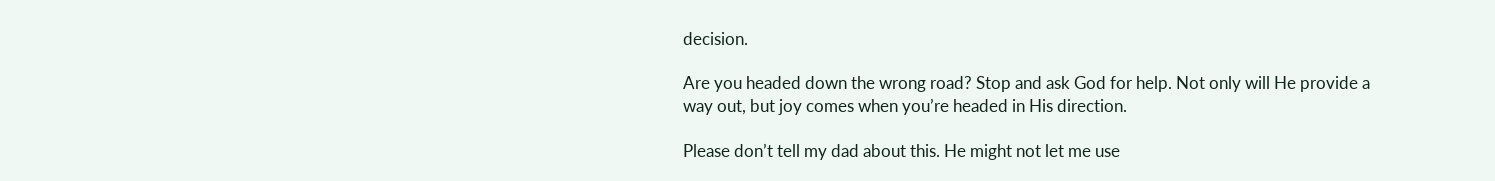decision.

Are you headed down the wrong road? Stop and ask God for help. Not only will He provide a way out, but joy comes when you’re headed in His direction.

Please don’t tell my dad about this. He might not let me use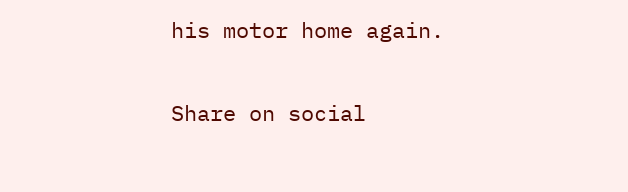his motor home again.

Share on social